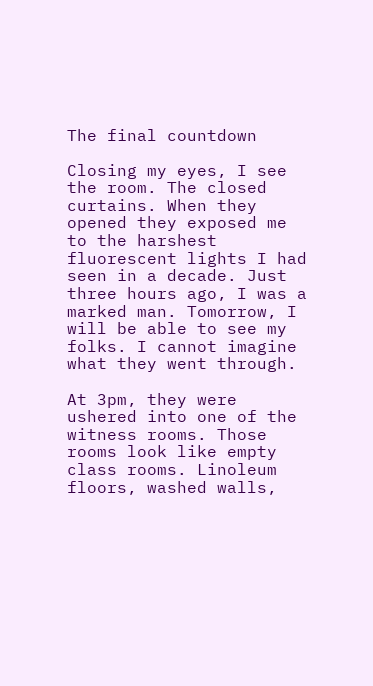The final countdown

Closing my eyes, I see the room. The closed curtains. When they opened they exposed me to the harshest fluorescent lights I had seen in a decade. Just three hours ago, I was a marked man. Tomorrow, I will be able to see my folks. I cannot imagine what they went through.

At 3pm, they were ushered into one of the witness rooms. Those rooms look like empty class rooms. Linoleum floors, washed walls,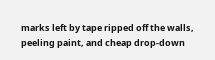marks left by tape ripped off the walls, peeling paint, and cheap drop-down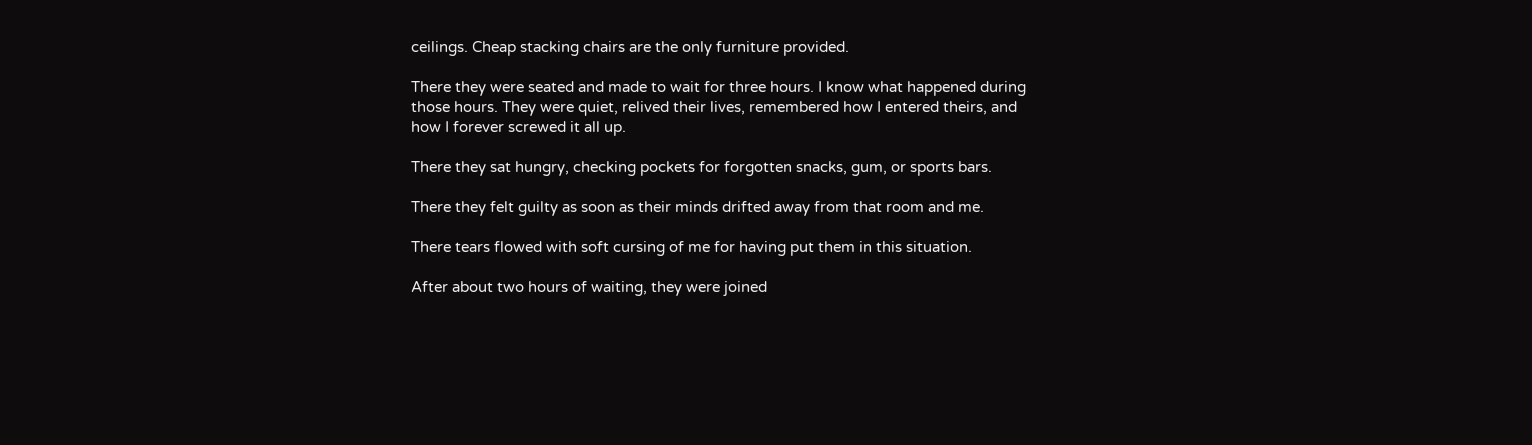ceilings. Cheap stacking chairs are the only furniture provided.

There they were seated and made to wait for three hours. I know what happened during those hours. They were quiet, relived their lives, remembered how I entered theirs, and how I forever screwed it all up.

There they sat hungry, checking pockets for forgotten snacks, gum, or sports bars.

There they felt guilty as soon as their minds drifted away from that room and me.

There tears flowed with soft cursing of me for having put them in this situation.

After about two hours of waiting, they were joined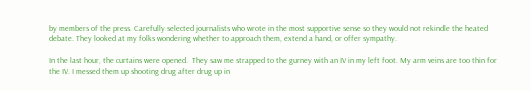by members of the press. Carefully selected journalists who wrote in the most supportive sense so they would not rekindle the heated debate. They looked at my folks wondering whether to approach them, extend a hand, or offer sympathy.

In the last hour, the curtains were opened.  They saw me strapped to the gurney with an IV in my left foot. My arm veins are too thin for the IV. I messed them up shooting drug after drug up in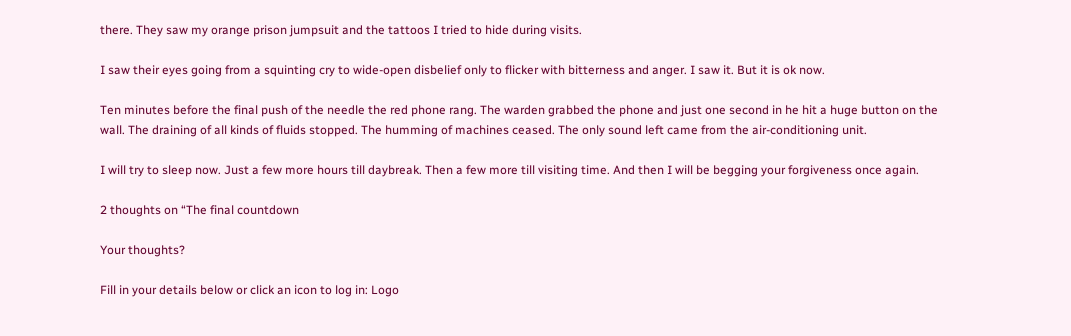there. They saw my orange prison jumpsuit and the tattoos I tried to hide during visits.

I saw their eyes going from a squinting cry to wide-open disbelief only to flicker with bitterness and anger. I saw it. But it is ok now.

Ten minutes before the final push of the needle the red phone rang. The warden grabbed the phone and just one second in he hit a huge button on the wall. The draining of all kinds of fluids stopped. The humming of machines ceased. The only sound left came from the air-conditioning unit.

I will try to sleep now. Just a few more hours till daybreak. Then a few more till visiting time. And then I will be begging your forgiveness once again.

2 thoughts on “The final countdown

Your thoughts?

Fill in your details below or click an icon to log in: Logo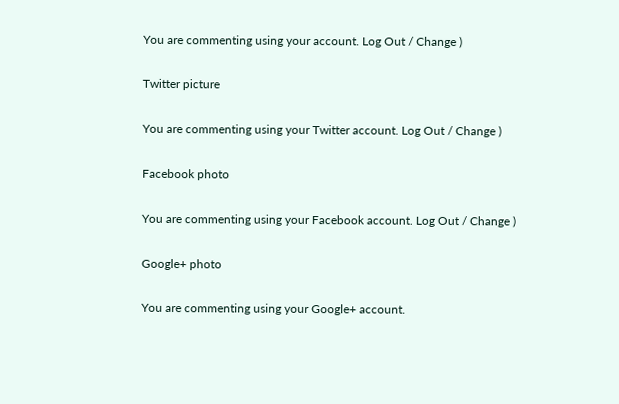You are commenting using your account. Log Out / Change )

Twitter picture

You are commenting using your Twitter account. Log Out / Change )

Facebook photo

You are commenting using your Facebook account. Log Out / Change )

Google+ photo

You are commenting using your Google+ account.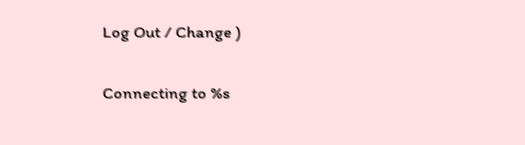Log Out / Change )

Connecting to %s